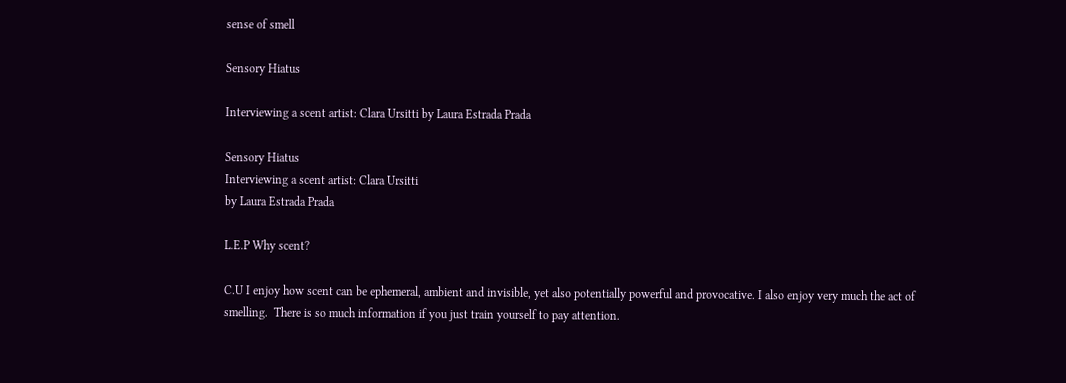sense of smell

Sensory Hiatus

Interviewing a scent artist: Clara Ursitti by Laura Estrada Prada

Sensory Hiatus
Interviewing a scent artist: Clara Ursitti
by Laura Estrada Prada

L.E.P Why scent?

C.U I enjoy how scent can be ephemeral, ambient and invisible, yet also potentially powerful and provocative. I also enjoy very much the act of smelling.  There is so much information if you just train yourself to pay attention.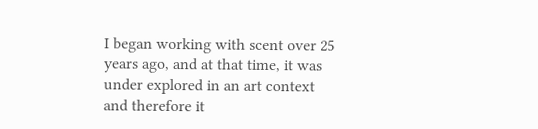I began working with scent over 25 years ago, and at that time, it was under explored in an art context and therefore it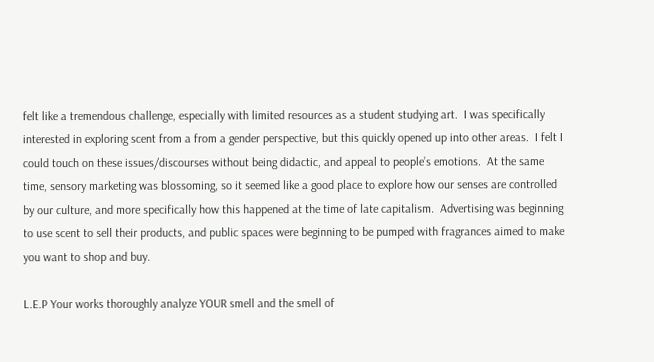felt like a tremendous challenge, especially with limited resources as a student studying art.  I was specifically interested in exploring scent from a from a gender perspective, but this quickly opened up into other areas.  I felt I could touch on these issues/discourses without being didactic, and appeal to people’s emotions.  At the same time, sensory marketing was blossoming, so it seemed like a good place to explore how our senses are controlled by our culture, and more specifically how this happened at the time of late capitalism.  Advertising was beginning to use scent to sell their products, and public spaces were beginning to be pumped with fragrances aimed to make you want to shop and buy.

L.E.P Your works thoroughly analyze YOUR smell and the smell of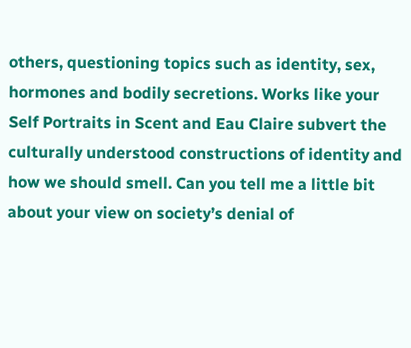others, questioning topics such as identity, sex, hormones and bodily secretions. Works like your Self Portraits in Scent and Eau Claire subvert the culturally understood constructions of identity and how we should smell. Can you tell me a little bit about your view on society’s denial of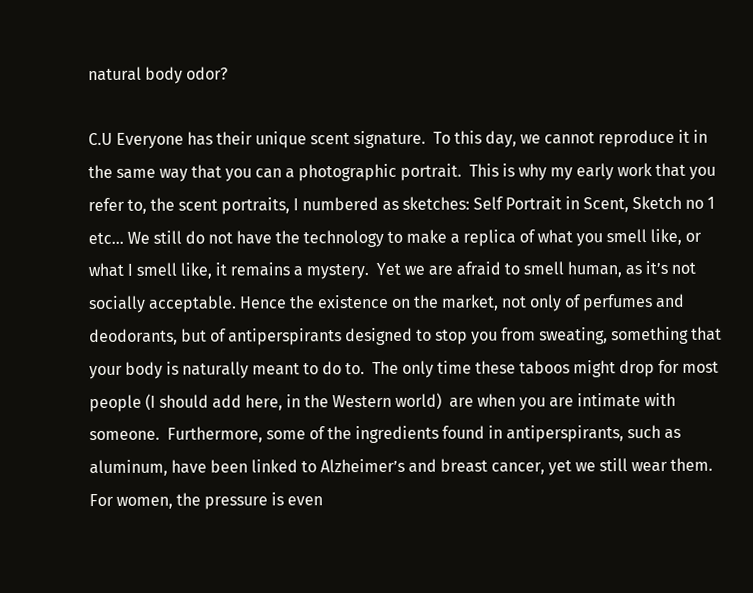natural body odor?

C.U Everyone has their unique scent signature.  To this day, we cannot reproduce it in the same way that you can a photographic portrait.  This is why my early work that you refer to, the scent portraits, I numbered as sketches: Self Portrait in Scent, Sketch no 1 etc… We still do not have the technology to make a replica of what you smell like, or what I smell like, it remains a mystery.  Yet we are afraid to smell human, as it’s not socially acceptable. Hence the existence on the market, not only of perfumes and deodorants, but of antiperspirants designed to stop you from sweating, something that your body is naturally meant to do to.  The only time these taboos might drop for most people (I should add here, in the Western world)  are when you are intimate with someone.  Furthermore, some of the ingredients found in antiperspirants, such as aluminum, have been linked to Alzheimer’s and breast cancer, yet we still wear them.  For women, the pressure is even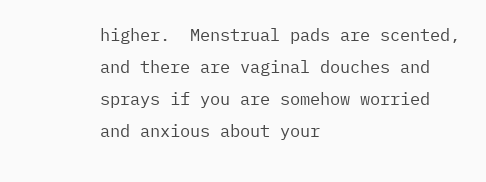higher.  Menstrual pads are scented, and there are vaginal douches and sprays if you are somehow worried and anxious about your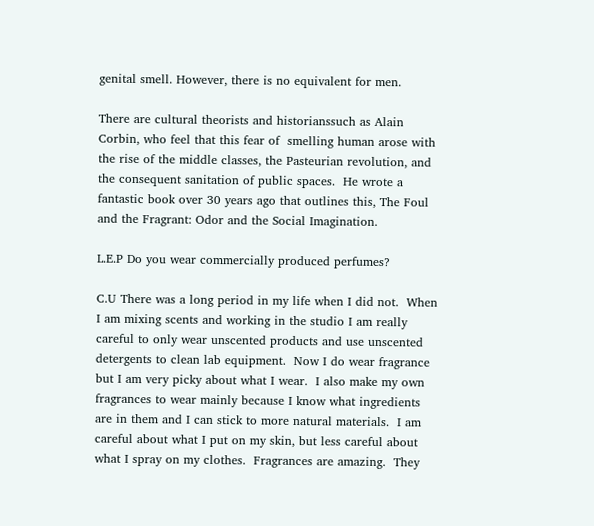genital smell. However, there is no equivalent for men.

There are cultural theorists and historianssuch as Alain Corbin, who feel that this fear of  smelling human arose with the rise of the middle classes, the Pasteurian revolution, and the consequent sanitation of public spaces.  He wrote a fantastic book over 30 years ago that outlines this, The Foul and the Fragrant: Odor and the Social Imagination.

L.E.P Do you wear commercially produced perfumes?

C.U There was a long period in my life when I did not.  When I am mixing scents and working in the studio I am really careful to only wear unscented products and use unscented detergents to clean lab equipment.  Now I do wear fragrance but I am very picky about what I wear.  I also make my own fragrances to wear mainly because I know what ingredients are in them and I can stick to more natural materials.  I am careful about what I put on my skin, but less careful about what I spray on my clothes.  Fragrances are amazing.  They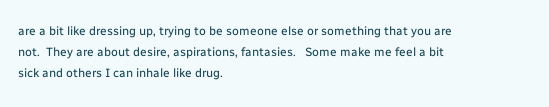are a bit like dressing up, trying to be someone else or something that you are not.  They are about desire, aspirations, fantasies.   Some make me feel a bit sick and others I can inhale like drug.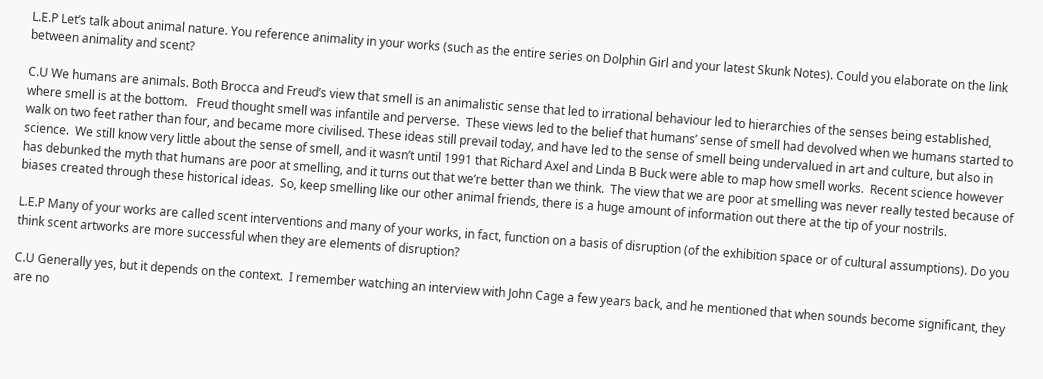L.E.P Let’s talk about animal nature. You reference animality in your works (such as the entire series on Dolphin Girl and your latest Skunk Notes). Could you elaborate on the link between animality and scent?

C.U We humans are animals. Both Brocca and Freud’s view that smell is an animalistic sense that led to irrational behaviour led to hierarchies of the senses being established, where smell is at the bottom.   Freud thought smell was infantile and perverse.  These views led to the belief that humans’ sense of smell had devolved when we humans started to walk on two feet rather than four, and became more civilised. These ideas still prevail today, and have led to the sense of smell being undervalued in art and culture, but also in science.  We still know very little about the sense of smell, and it wasn’t until 1991 that Richard Axel and Linda B Buck were able to map how smell works.  Recent science however has debunked the myth that humans are poor at smelling, and it turns out that we’re better than we think.  The view that we are poor at smelling was never really tested because of biases created through these historical ideas.  So, keep smelling like our other animal friends, there is a huge amount of information out there at the tip of your nostrils.

L.E.P Many of your works are called scent interventions and many of your works, in fact, function on a basis of disruption (of the exhibition space or of cultural assumptions). Do you think scent artworks are more successful when they are elements of disruption?

C.U Generally yes, but it depends on the context.  I remember watching an interview with John Cage a few years back, and he mentioned that when sounds become significant, they are no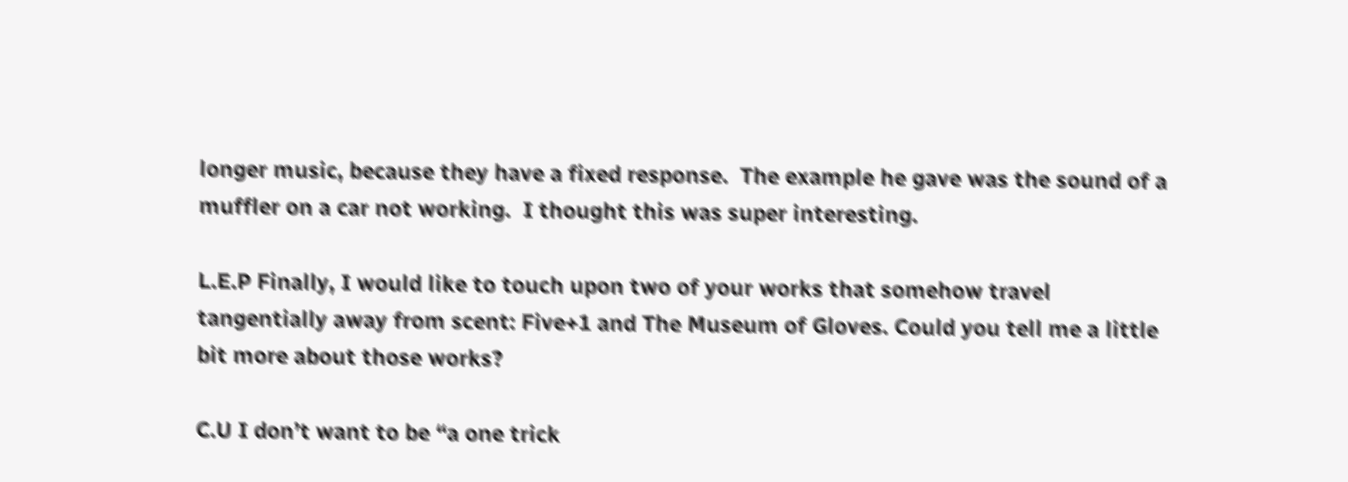longer music, because they have a fixed response.  The example he gave was the sound of a muffler on a car not working.  I thought this was super interesting.

L.E.P Finally, I would like to touch upon two of your works that somehow travel tangentially away from scent: Five+1 and The Museum of Gloves. Could you tell me a little bit more about those works?

C.U I don’t want to be “a one trick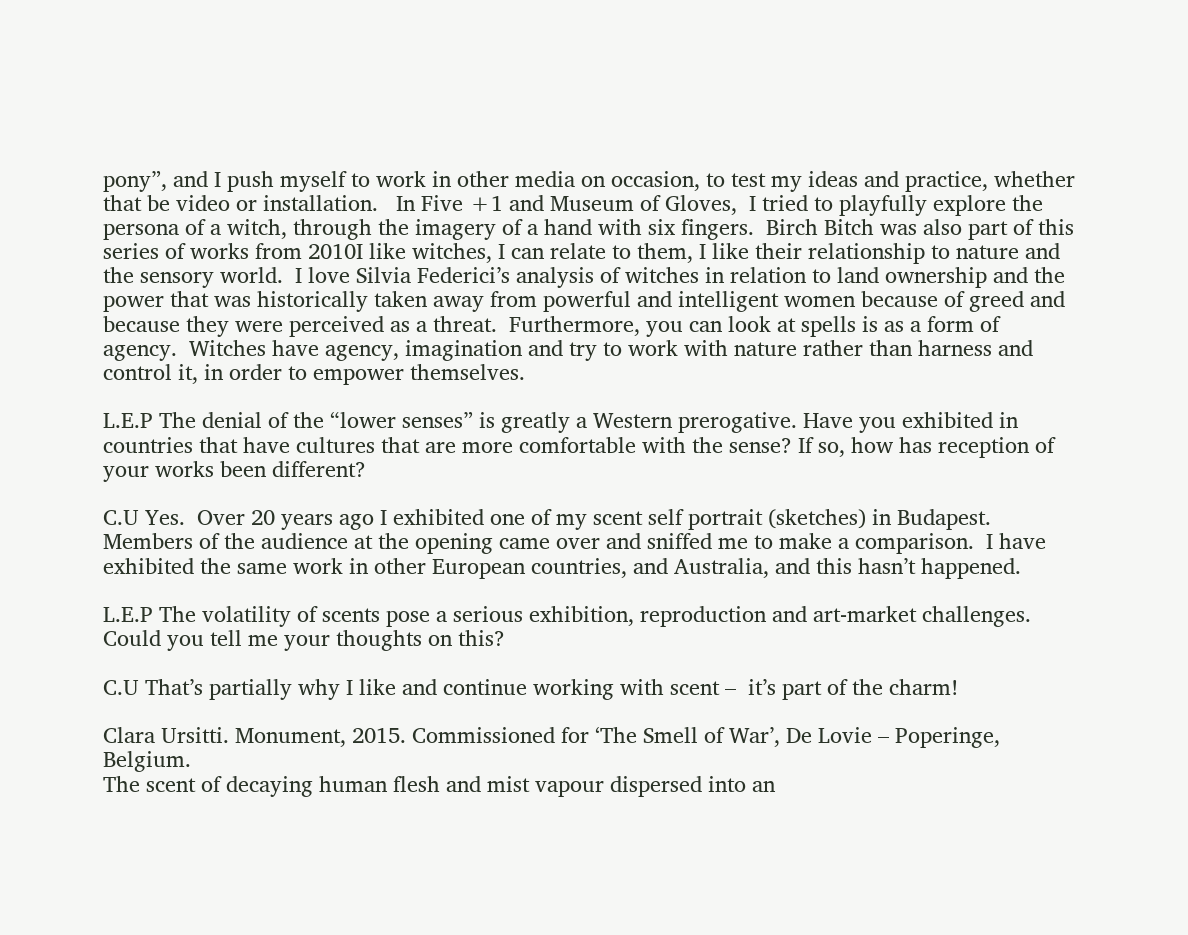pony”, and I push myself to work in other media on occasion, to test my ideas and practice, whether that be video or installation.   In Five +1 and Museum of Gloves,  I tried to playfully explore the persona of a witch, through the imagery of a hand with six fingers.  Birch Bitch was also part of this series of works from 2010I like witches, I can relate to them, I like their relationship to nature and the sensory world.  I love Silvia Federici’s analysis of witches in relation to land ownership and the power that was historically taken away from powerful and intelligent women because of greed and because they were perceived as a threat.  Furthermore, you can look at spells is as a form of agency.  Witches have agency, imagination and try to work with nature rather than harness and control it, in order to empower themselves.

L.E.P The denial of the “lower senses” is greatly a Western prerogative. Have you exhibited in countries that have cultures that are more comfortable with the sense? If so, how has reception of your works been different?

C.U Yes.  Over 20 years ago I exhibited one of my scent self portrait (sketches) in Budapest.  Members of the audience at the opening came over and sniffed me to make a comparison.  I have exhibited the same work in other European countries, and Australia, and this hasn’t happened.

L.E.P The volatility of scents pose a serious exhibition, reproduction and art-market challenges. Could you tell me your thoughts on this?

C.U That’s partially why I like and continue working with scent –  it’s part of the charm!

Clara Ursitti. Monument, 2015. Commissioned for ‘The Smell of War’, De Lovie – Poperinge, Belgium.
The scent of decaying human flesh and mist vapour dispersed into an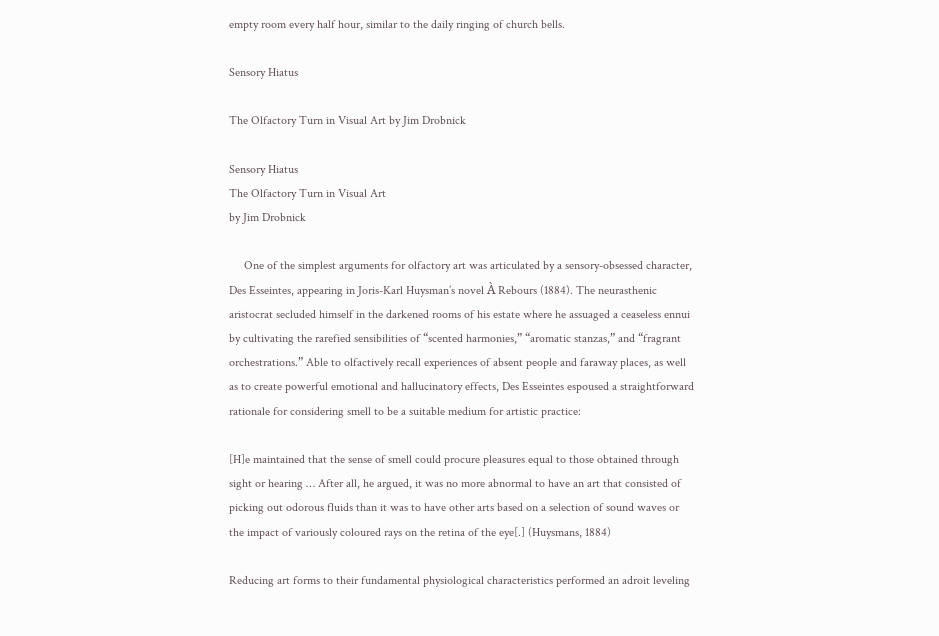empty room every half hour, similar to the daily ringing of church bells.

Sensory Hiatus

The Olfactory Turn in Visual Art by Jim Drobnick

Sensory Hiatus
The Olfactory Turn in Visual Art
by Jim Drobnick

     One of the simplest arguments for olfactory art was articulated by a sensory-obsessed character, Des Esseintes, appearing in Joris-Karl Huysman’s novel À Rebours (1884). The neurasthenic aristocrat secluded himself in the darkened rooms of his estate where he assuaged a ceaseless ennui by cultivating the rarefied sensibilities of “scented harmonies,” “aromatic stanzas,” and “fragrant orchestrations.” Able to olfactively recall experiences of absent people and faraway places, as well as to create powerful emotional and hallucinatory effects, Des Esseintes espoused a straightforward rationale for considering smell to be a suitable medium for artistic practice:

[H]e maintained that the sense of smell could procure pleasures equal to those obtained through sight or hearing … After all, he argued, it was no more abnormal to have an art that consisted of picking out odorous fluids than it was to have other arts based on a selection of sound waves or the impact of variously coloured rays on the retina of the eye[.] (Huysmans, 1884)

Reducing art forms to their fundamental physiological characteristics performed an adroit leveling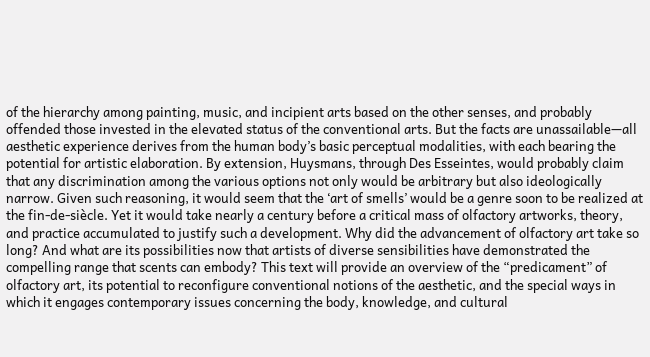of the hierarchy among painting, music, and incipient arts based on the other senses, and probably offended those invested in the elevated status of the conventional arts. But the facts are unassailable—all aesthetic experience derives from the human body’s basic perceptual modalities, with each bearing the potential for artistic elaboration. By extension, Huysmans, through Des Esseintes, would probably claim that any discrimination among the various options not only would be arbitrary but also ideologically narrow. Given such reasoning, it would seem that the ‘art of smells’ would be a genre soon to be realized at the fin-de-siècle. Yet it would take nearly a century before a critical mass of olfactory artworks, theory, and practice accumulated to justify such a development. Why did the advancement of olfactory art take so long? And what are its possibilities now that artists of diverse sensibilities have demonstrated the compelling range that scents can embody? This text will provide an overview of the “predicament” of olfactory art, its potential to reconfigure conventional notions of the aesthetic, and the special ways in which it engages contemporary issues concerning the body, knowledge, and cultural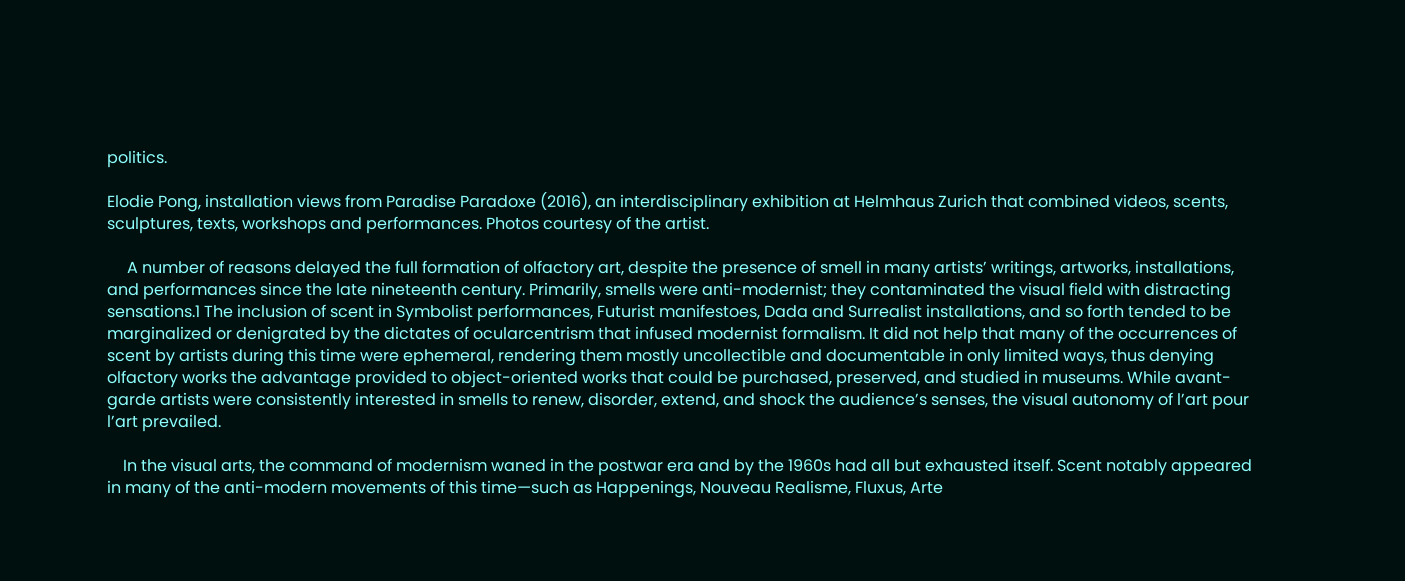politics.

Elodie Pong, installation views from Paradise Paradoxe (2016), an interdisciplinary exhibition at Helmhaus Zurich that combined videos, scents, sculptures, texts, workshops and performances. Photos courtesy of the artist.

     A number of reasons delayed the full formation of olfactory art, despite the presence of smell in many artists’ writings, artworks, installations, and performances since the late nineteenth century. Primarily, smells were anti-modernist; they contaminated the visual field with distracting sensations.1 The inclusion of scent in Symbolist performances, Futurist manifestoes, Dada and Surrealist installations, and so forth tended to be marginalized or denigrated by the dictates of ocularcentrism that infused modernist formalism. It did not help that many of the occurrences of scent by artists during this time were ephemeral, rendering them mostly uncollectible and documentable in only limited ways, thus denying olfactory works the advantage provided to object-oriented works that could be purchased, preserved, and studied in museums. While avant-garde artists were consistently interested in smells to renew, disorder, extend, and shock the audience’s senses, the visual autonomy of l’art pour l’art prevailed.

    In the visual arts, the command of modernism waned in the postwar era and by the 1960s had all but exhausted itself. Scent notably appeared in many of the anti-modern movements of this time—such as Happenings, Nouveau Realisme, Fluxus, Arte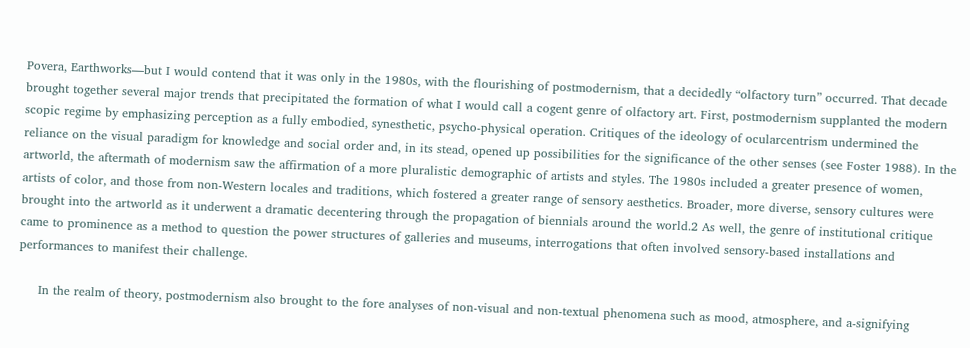Povera, Earthworks—but I would contend that it was only in the 1980s, with the flourishing of postmodernism, that a decidedly “olfactory turn” occurred. That decade brought together several major trends that precipitated the formation of what I would call a cogent genre of olfactory art. First, postmodernism supplanted the modern scopic regime by emphasizing perception as a fully embodied, synesthetic, psycho-physical operation. Critiques of the ideology of ocularcentrism undermined the reliance on the visual paradigm for knowledge and social order and, in its stead, opened up possibilities for the significance of the other senses (see Foster 1988). In the artworld, the aftermath of modernism saw the affirmation of a more pluralistic demographic of artists and styles. The 1980s included a greater presence of women, artists of color, and those from non-Western locales and traditions, which fostered a greater range of sensory aesthetics. Broader, more diverse, sensory cultures were brought into the artworld as it underwent a dramatic decentering through the propagation of biennials around the world.2 As well, the genre of institutional critique came to prominence as a method to question the power structures of galleries and museums, interrogations that often involved sensory-based installations and performances to manifest their challenge.

     In the realm of theory, postmodernism also brought to the fore analyses of non-visual and non-textual phenomena such as mood, atmosphere, and a-signifying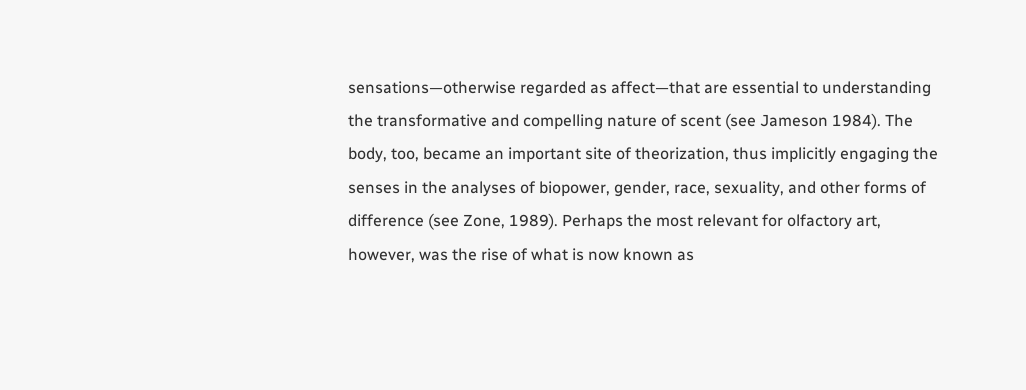sensations—otherwise regarded as affect—that are essential to understanding the transformative and compelling nature of scent (see Jameson 1984). The body, too, became an important site of theorization, thus implicitly engaging the senses in the analyses of biopower, gender, race, sexuality, and other forms of difference (see Zone, 1989). Perhaps the most relevant for olfactory art, however, was the rise of what is now known as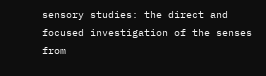sensory studies: the direct and focused investigation of the senses from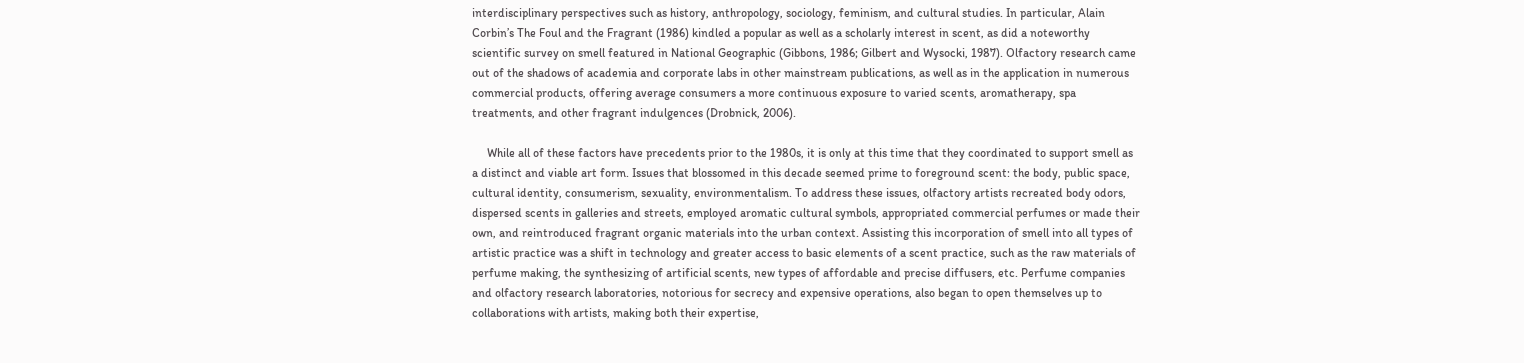interdisciplinary perspectives such as history, anthropology, sociology, feminism, and cultural studies. In particular, Alain Corbin’s The Foul and the Fragrant (1986) kindled a popular as well as a scholarly interest in scent, as did a noteworthy scientific survey on smell featured in National Geographic (Gibbons, 1986; Gilbert and Wysocki, 1987). Olfactory research came out of the shadows of academia and corporate labs in other mainstream publications, as well as in the application in numerous commercial products, offering average consumers a more continuous exposure to varied scents, aromatherapy, spa treatments, and other fragrant indulgences (Drobnick, 2006).

     While all of these factors have precedents prior to the 1980s, it is only at this time that they coordinated to support smell as a distinct and viable art form. Issues that blossomed in this decade seemed prime to foreground scent: the body, public space, cultural identity, consumerism, sexuality, environmentalism. To address these issues, olfactory artists recreated body odors, dispersed scents in galleries and streets, employed aromatic cultural symbols, appropriated commercial perfumes or made their own, and reintroduced fragrant organic materials into the urban context. Assisting this incorporation of smell into all types of artistic practice was a shift in technology and greater access to basic elements of a scent practice, such as the raw materials of perfume making, the synthesizing of artificial scents, new types of affordable and precise diffusers, etc. Perfume companies and olfactory research laboratories, notorious for secrecy and expensive operations, also began to open themselves up to collaborations with artists, making both their expertise,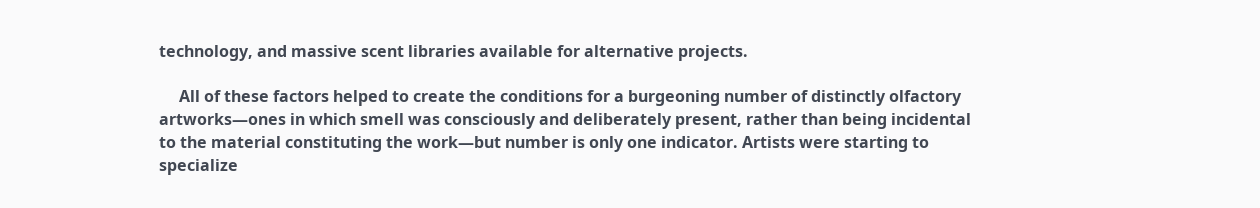technology, and massive scent libraries available for alternative projects.

     All of these factors helped to create the conditions for a burgeoning number of distinctly olfactory artworks—ones in which smell was consciously and deliberately present, rather than being incidental to the material constituting the work—but number is only one indicator. Artists were starting to specialize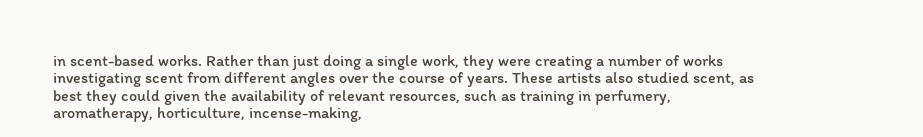in scent-based works. Rather than just doing a single work, they were creating a number of works investigating scent from different angles over the course of years. These artists also studied scent, as best they could given the availability of relevant resources, such as training in perfumery, aromatherapy, horticulture, incense-making,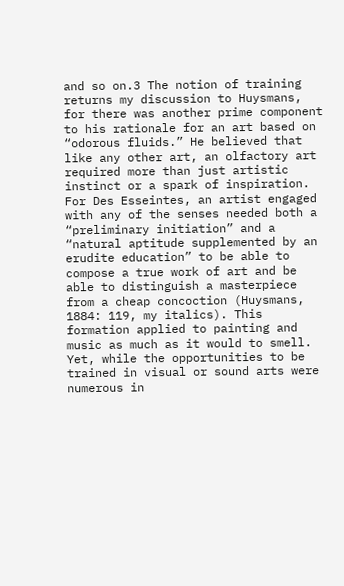and so on.3 The notion of training returns my discussion to Huysmans, for there was another prime component to his rationale for an art based on “odorous fluids.” He believed that like any other art, an olfactory art required more than just artistic instinct or a spark of inspiration. For Des Esseintes, an artist engaged with any of the senses needed both a “preliminary initiation” and a “natural aptitude supplemented by an erudite education” to be able to compose a true work of art and be able to distinguish a masterpiece from a cheap concoction (Huysmans, 1884: 119, my italics). This formation applied to painting and music as much as it would to smell. Yet, while the opportunities to be trained in visual or sound arts were numerous in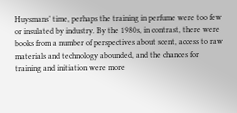Huysmans’ time, perhaps the training in perfume were too few or insulated by industry. By the 1980s, in contrast, there were books from a number of perspectives about scent, access to raw materials and technology abounded, and the chances for training and initiation were more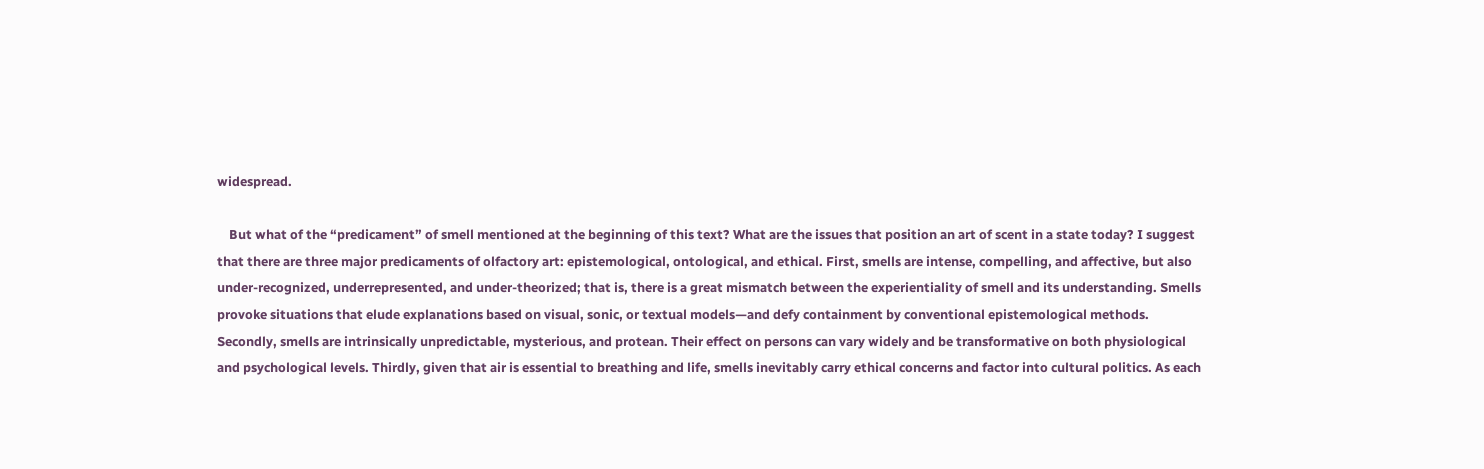widespread.

    But what of the “predicament” of smell mentioned at the beginning of this text? What are the issues that position an art of scent in a state today? I suggest that there are three major predicaments of olfactory art: epistemological, ontological, and ethical. First, smells are intense, compelling, and affective, but also under-recognized, underrepresented, and under-theorized; that is, there is a great mismatch between the experientiality of smell and its understanding. Smells provoke situations that elude explanations based on visual, sonic, or textual models—and defy containment by conventional epistemological methods. Secondly, smells are intrinsically unpredictable, mysterious, and protean. Their effect on persons can vary widely and be transformative on both physiological and psychological levels. Thirdly, given that air is essential to breathing and life, smells inevitably carry ethical concerns and factor into cultural politics. As each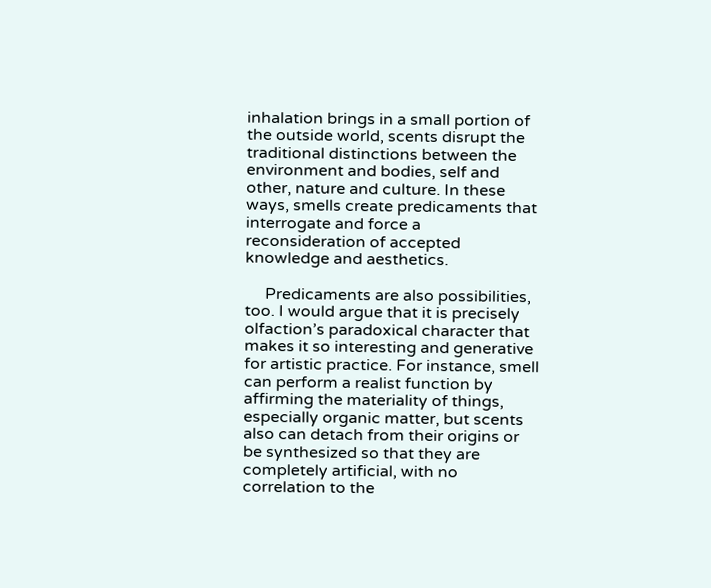inhalation brings in a small portion of the outside world, scents disrupt the traditional distinctions between the environment and bodies, self and other, nature and culture. In these ways, smells create predicaments that interrogate and force a reconsideration of accepted knowledge and aesthetics.

     Predicaments are also possibilities, too. I would argue that it is precisely olfaction’s paradoxical character that makes it so interesting and generative for artistic practice. For instance, smell can perform a realist function by affirming the materiality of things, especially organic matter, but scents also can detach from their origins or be synthesized so that they are completely artificial, with no correlation to the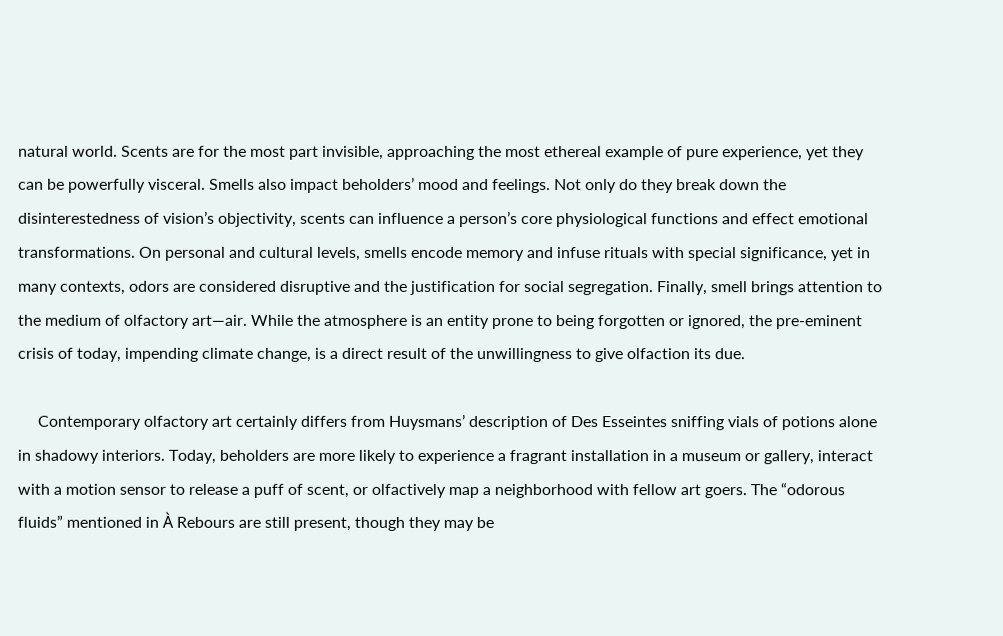natural world. Scents are for the most part invisible, approaching the most ethereal example of pure experience, yet they can be powerfully visceral. Smells also impact beholders’ mood and feelings. Not only do they break down the disinterestedness of vision’s objectivity, scents can influence a person’s core physiological functions and effect emotional transformations. On personal and cultural levels, smells encode memory and infuse rituals with special significance, yet in many contexts, odors are considered disruptive and the justification for social segregation. Finally, smell brings attention to the medium of olfactory art—air. While the atmosphere is an entity prone to being forgotten or ignored, the pre-eminent crisis of today, impending climate change, is a direct result of the unwillingness to give olfaction its due.

     Contemporary olfactory art certainly differs from Huysmans’ description of Des Esseintes sniffing vials of potions alone in shadowy interiors. Today, beholders are more likely to experience a fragrant installation in a museum or gallery, interact with a motion sensor to release a puff of scent, or olfactively map a neighborhood with fellow art goers. The “odorous fluids” mentioned in À Rebours are still present, though they may be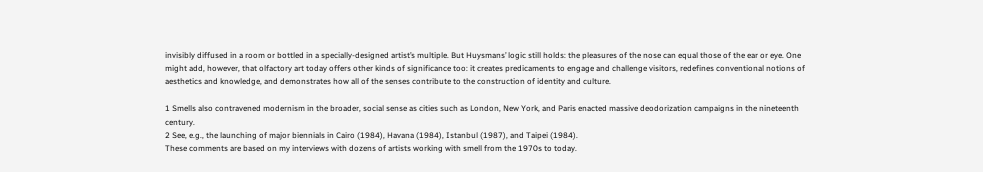invisibly diffused in a room or bottled in a specially-designed artist’s multiple. But Huysmans’ logic still holds: the pleasures of the nose can equal those of the ear or eye. One might add, however, that olfactory art today offers other kinds of significance too: it creates predicaments to engage and challenge visitors, redefines conventional notions of aesthetics and knowledge, and demonstrates how all of the senses contribute to the construction of identity and culture.

1 Smells also contravened modernism in the broader, social sense as cities such as London, New York, and Paris enacted massive deodorization campaigns in the nineteenth century.
2 See, e.g., the launching of major biennials in Cairo (1984), Havana (1984), Istanbul (1987), and Taipei (1984).
These comments are based on my interviews with dozens of artists working with smell from the 1970s to today.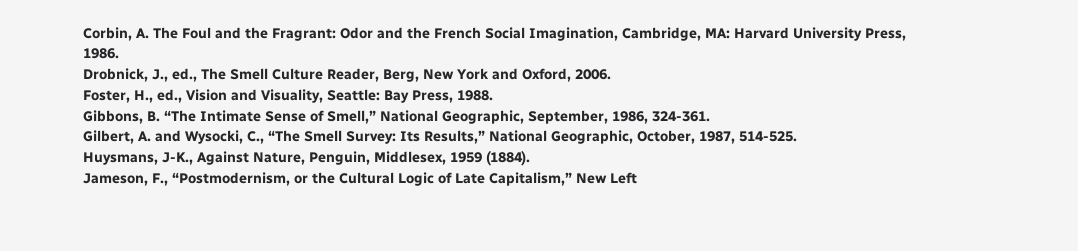Corbin, A. The Foul and the Fragrant: Odor and the French Social Imagination, Cambridge, MA: Harvard University Press, 1986.
Drobnick, J., ed., The Smell Culture Reader, Berg, New York and Oxford, 2006.
Foster, H., ed., Vision and Visuality, Seattle: Bay Press, 1988.
Gibbons, B. “The Intimate Sense of Smell,” National Geographic, September, 1986, 324-361.
Gilbert, A. and Wysocki, C., “The Smell Survey: Its Results,” National Geographic, October, 1987, 514-525.
Huysmans, J-K., Against Nature, Penguin, Middlesex, 1959 (1884).
Jameson, F., “Postmodernism, or the Cultural Logic of Late Capitalism,” New Left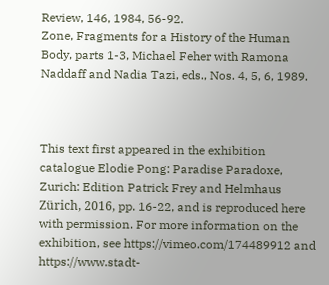Review, 146, 1984, 56-92.
Zone, Fragments for a History of the Human Body, parts 1-3, Michael Feher with Ramona Naddaff and Nadia Tazi, eds., Nos. 4, 5, 6, 1989.



This text first appeared in the exhibition catalogue Elodie Pong: Paradise Paradoxe, Zurich: Edition Patrick Frey and Helmhaus Zürich, 2016, pp. 16-22, and is reproduced here with permission. For more information on the exhibition, see https://vimeo.com/174489912 and https://www.stadt-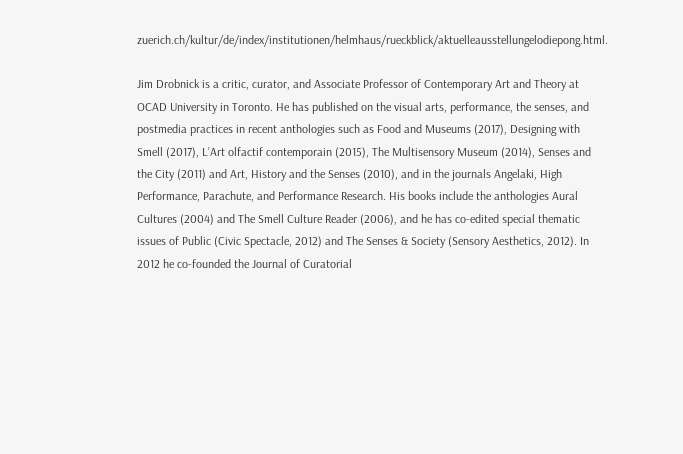zuerich.ch/kultur/de/index/institutionen/helmhaus/rueckblick/aktuelleausstellungelodiepong.html.

Jim Drobnick is a critic, curator, and Associate Professor of Contemporary Art and Theory at OCAD University in Toronto. He has published on the visual arts, performance, the senses, and postmedia practices in recent anthologies such as Food and Museums (2017), Designing with Smell (2017), L’Art olfactif contemporain (2015), The Multisensory Museum (2014), Senses and the City (2011) and Art, History and the Senses (2010), and in the journals Angelaki, High Performance, Parachute, and Performance Research. His books include the anthologies Aural Cultures (2004) and The Smell Culture Reader (2006), and he has co-edited special thematic issues of Public (Civic Spectacle, 2012) and The Senses & Society (Sensory Aesthetics, 2012). In 2012 he co-founded the Journal of Curatorial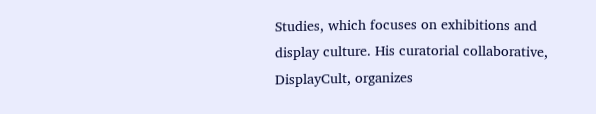Studies, which focuses on exhibitions and display culture. His curatorial collaborative, DisplayCult, organizes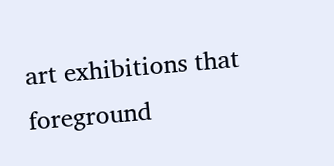art exhibitions that foreground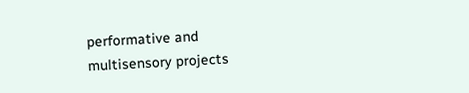performative and multisensory projects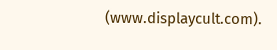(www.displaycult.com).